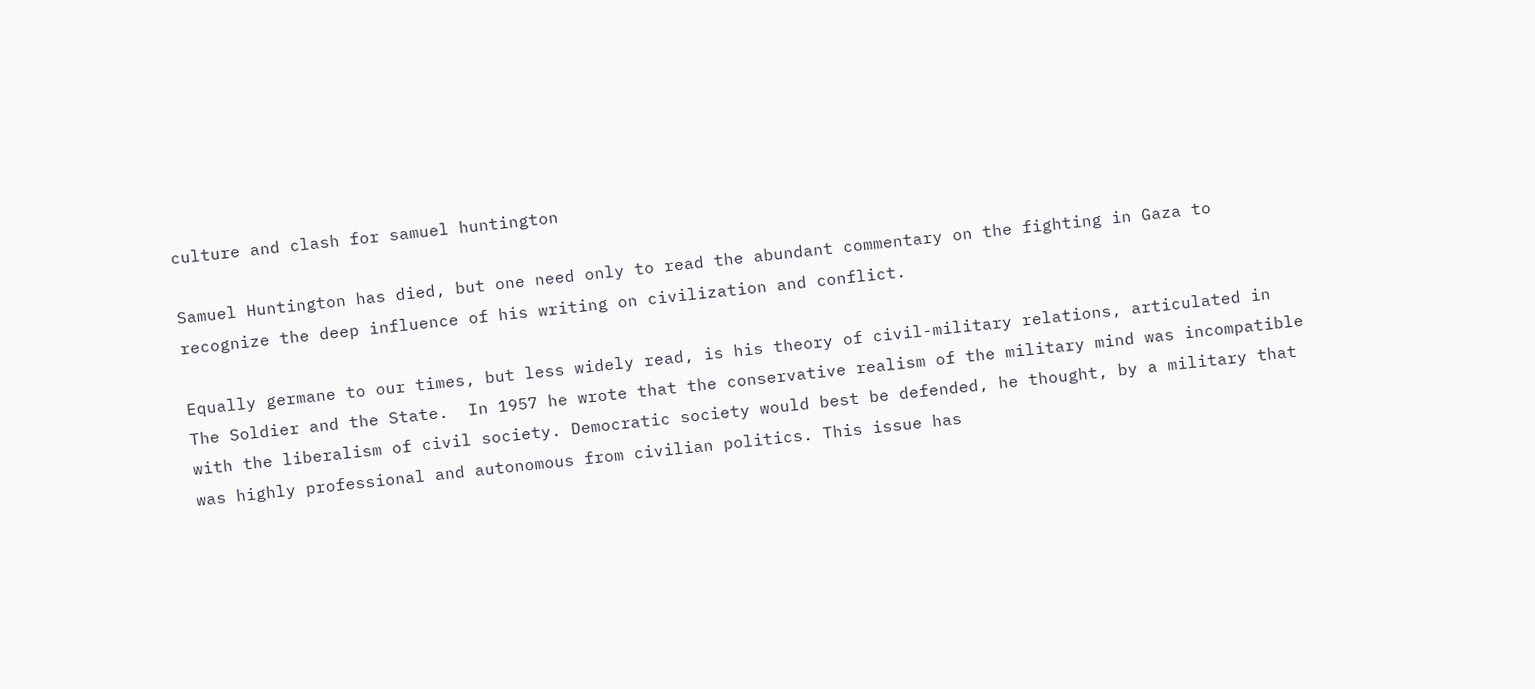culture and clash for samuel huntington

Samuel Huntington has died, but one need only to read the abundant commentary on the fighting in Gaza to recognize the deep influence of his writing on civilization and conflict.

Equally germane to our times, but less widely read, is his theory of civil-military relations, articulated in The Soldier and the State.  In 1957 he wrote that the conservative realism of the military mind was incompatible with the liberalism of civil society. Democratic society would best be defended, he thought, by a military that was highly professional and autonomous from civilian politics. This issue has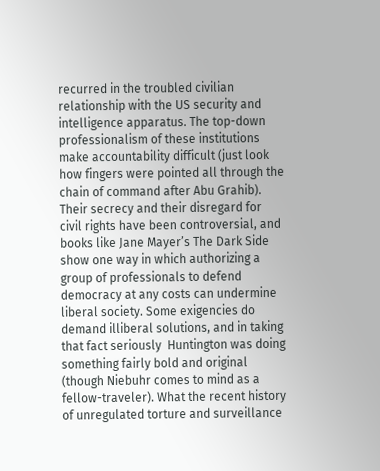recurred in the troubled civilian relationship with the US security and intelligence apparatus. The top-down professionalism of these institutions make accountability difficult (just look how fingers were pointed all through the chain of command after Abu Grahib). Their secrecy and their disregard for civil rights have been controversial, and books like Jane Mayer’s The Dark Side show one way in which authorizing a group of professionals to defend democracy at any costs can undermine liberal society. Some exigencies do demand illiberal solutions, and in taking that fact seriously  Huntington was doing something fairly bold and original (though Niebuhr comes to mind as a fellow-traveler). What the recent history of unregulated torture and surveillance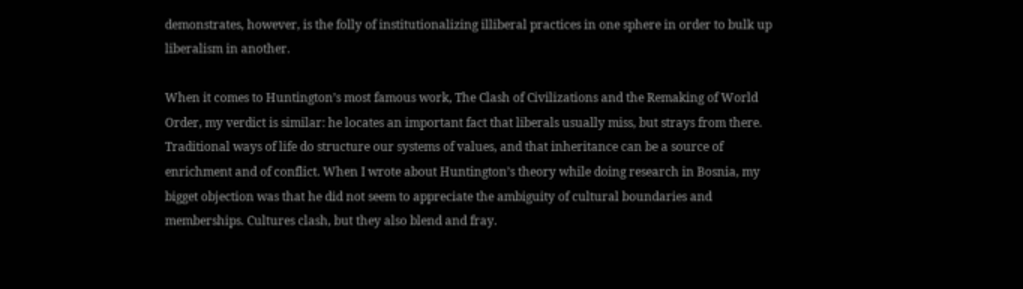demonstrates, however, is the folly of institutionalizing illiberal practices in one sphere in order to bulk up liberalism in another.

When it comes to Huntington’s most famous work, The Clash of Civilizations and the Remaking of World Order, my verdict is similar: he locates an important fact that liberals usually miss, but strays from there. Traditional ways of life do structure our systems of values, and that inheritance can be a source of enrichment and of conflict. When I wrote about Huntington’s theory while doing research in Bosnia, my bigget objection was that he did not seem to appreciate the ambiguity of cultural boundaries and memberships. Cultures clash, but they also blend and fray.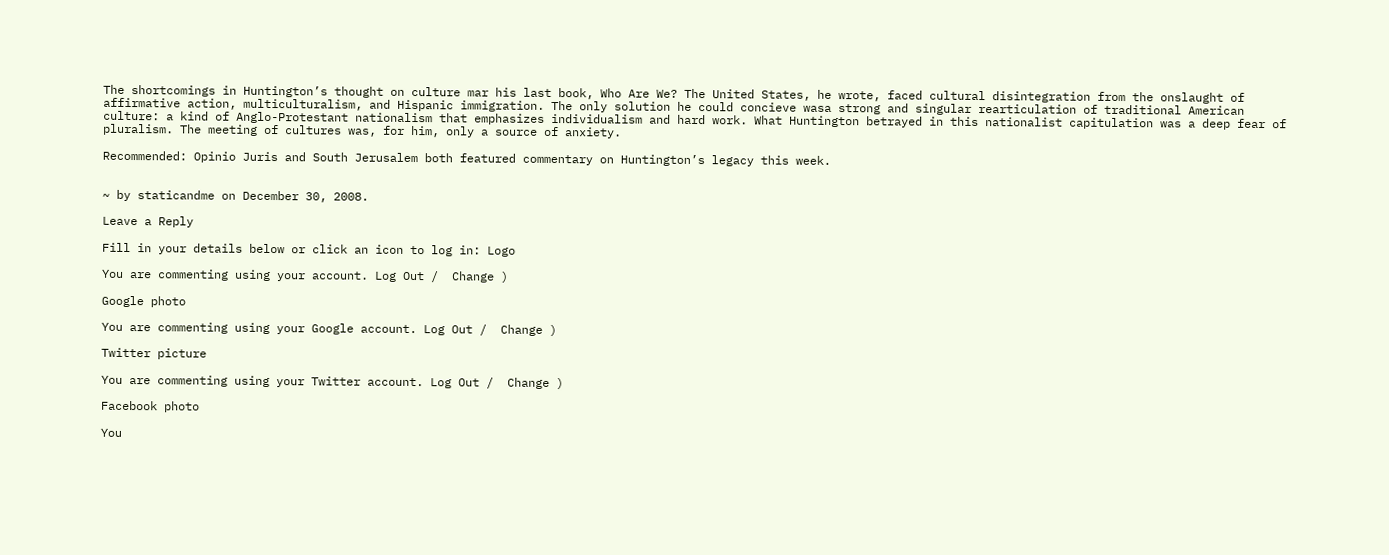The shortcomings in Huntington’s thought on culture mar his last book, Who Are We? The United States, he wrote, faced cultural disintegration from the onslaught of affirmative action, multiculturalism, and Hispanic immigration. The only solution he could concieve wasa strong and singular rearticulation of traditional American culture: a kind of Anglo-Protestant nationalism that emphasizes individualism and hard work. What Huntington betrayed in this nationalist capitulation was a deep fear of pluralism. The meeting of cultures was, for him, only a source of anxiety.

Recommended: Opinio Juris and South Jerusalem both featured commentary on Huntington’s legacy this week.


~ by staticandme on December 30, 2008.

Leave a Reply

Fill in your details below or click an icon to log in: Logo

You are commenting using your account. Log Out /  Change )

Google photo

You are commenting using your Google account. Log Out /  Change )

Twitter picture

You are commenting using your Twitter account. Log Out /  Change )

Facebook photo

You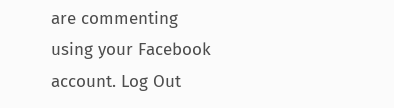are commenting using your Facebook account. Log Out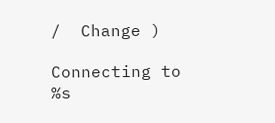/  Change )

Connecting to %s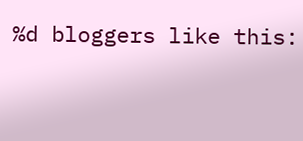%d bloggers like this: